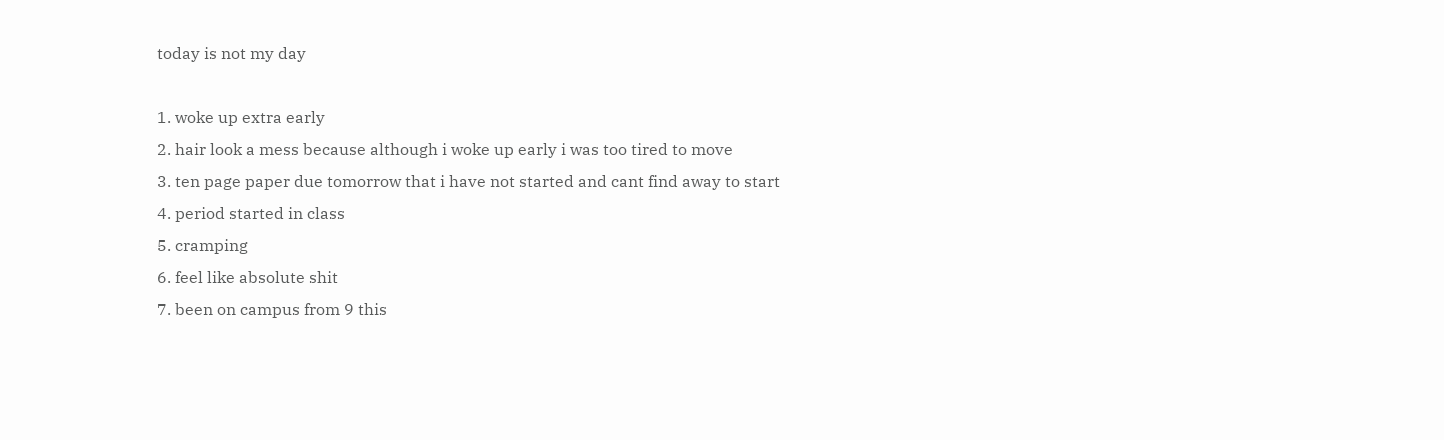today is not my day

1. woke up extra early
2. hair look a mess because although i woke up early i was too tired to move
3. ten page paper due tomorrow that i have not started and cant find away to start
4. period started in class
5. cramping
6. feel like absolute shit
7. been on campus from 9 this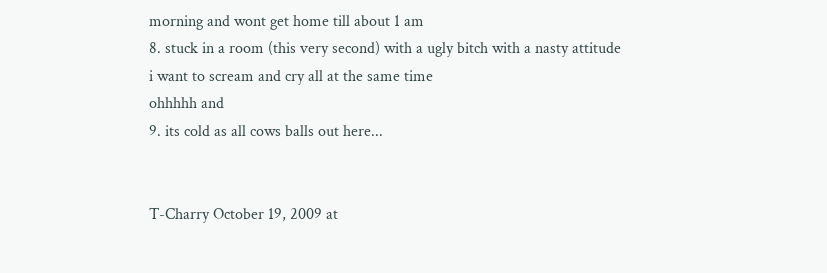morning and wont get home till about 1 am
8. stuck in a room (this very second) with a ugly bitch with a nasty attitude
i want to scream and cry all at the same time
ohhhhh and
9. its cold as all cows balls out here...


T-Charry October 19, 2009 at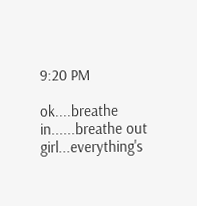9:20 PM

ok....breathe in......breathe out girl...everything's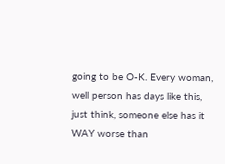going to be O-K. Every woman, well person has days like this, just think, someone else has it WAY worse than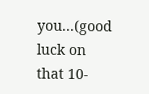you...(good luck on that 10-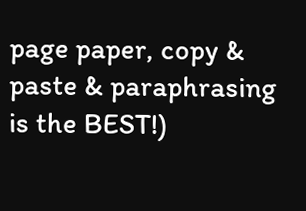page paper, copy & paste & paraphrasing is the BEST!)